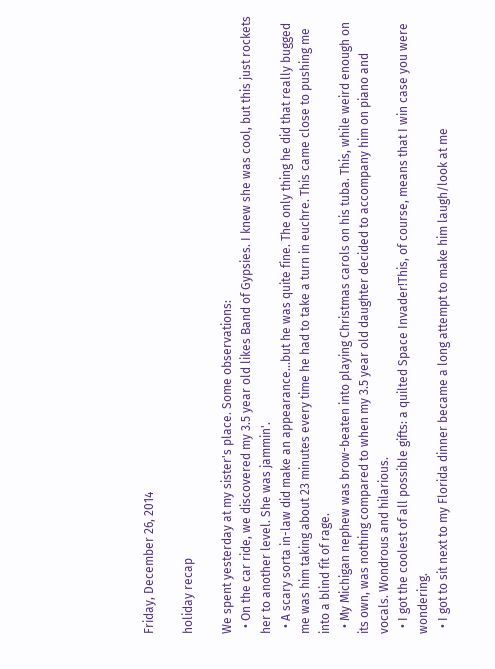Friday, December 26, 2014

holiday recap

We spent yesterday at my sister's place. Some observations:
  • On the car ride, we discovered my 3.5 year old likes Band of Gypsies. I knew she was cool, but this just rockets her to another level. She was jammin'.
  • A scary sorta in-law did make an appearance...but he was quite fine. The only thing he did that really bugged me was him taking about 23 minutes every time he had to take a turn in euchre. This came close to pushing me into a blind fit of rage.
  • My Michigan nephew was brow-beaten into playing Christmas carols on his tuba. This, while weird enough on its own, was nothing compared to when my 3.5 year old daughter decided to accompany him on piano and vocals. Wondrous and hilarious.
  • I got the coolest of all possible gifts: a quilted Space Invader!This, of course, means that I win case you were wondering.
  • I got to sit next to my Florida dinner became a long attempt to make him laugh/look at me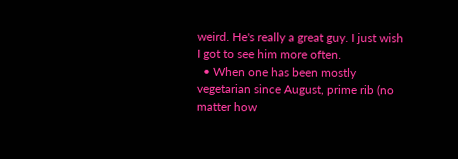weird. He's really a great guy. I just wish I got to see him more often.
  • When one has been mostly vegetarian since August, prime rib (no matter how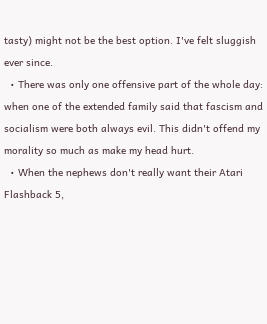tasty) might not be the best option. I've felt sluggish ever since.
  • There was only one offensive part of the whole day: when one of the extended family said that fascism and socialism were both always evil. This didn't offend my morality so much as make my head hurt.
  • When the nephews don't really want their Atari Flashback 5,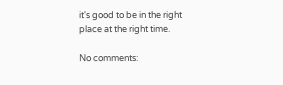it's good to be in the right place at the right time.

No comments: